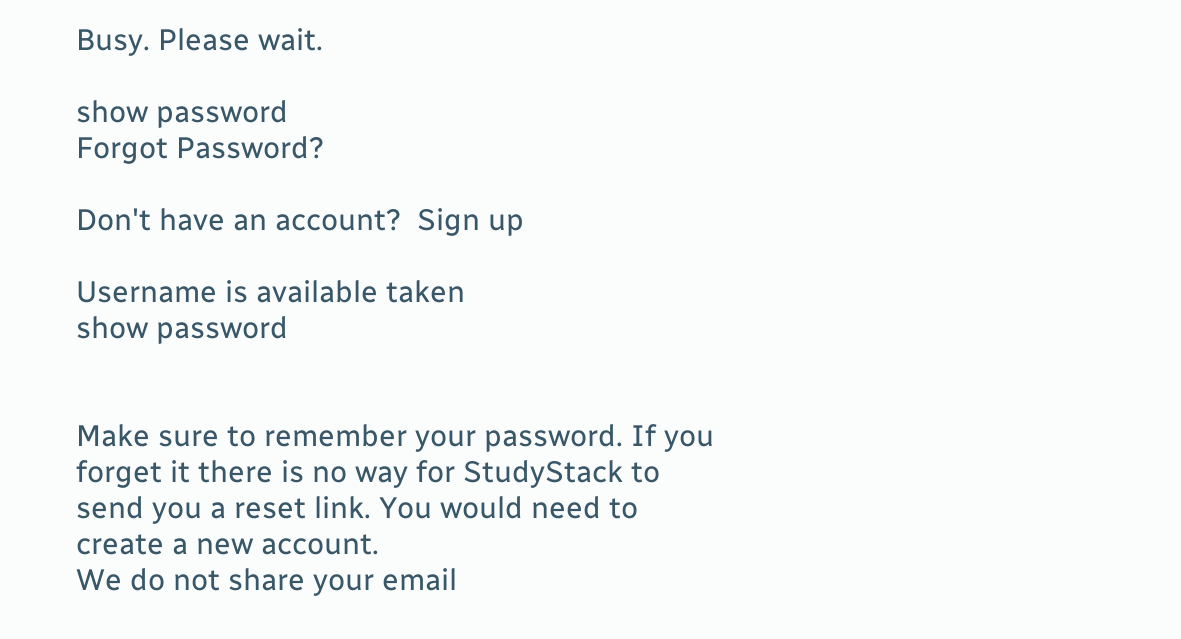Busy. Please wait.

show password
Forgot Password?

Don't have an account?  Sign up

Username is available taken
show password


Make sure to remember your password. If you forget it there is no way for StudyStack to send you a reset link. You would need to create a new account.
We do not share your email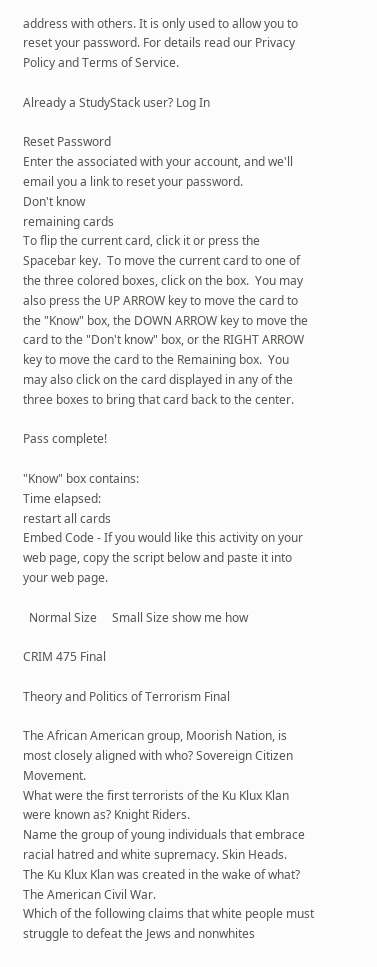address with others. It is only used to allow you to reset your password. For details read our Privacy Policy and Terms of Service.

Already a StudyStack user? Log In

Reset Password
Enter the associated with your account, and we'll email you a link to reset your password.
Don't know
remaining cards
To flip the current card, click it or press the Spacebar key.  To move the current card to one of the three colored boxes, click on the box.  You may also press the UP ARROW key to move the card to the "Know" box, the DOWN ARROW key to move the card to the "Don't know" box, or the RIGHT ARROW key to move the card to the Remaining box.  You may also click on the card displayed in any of the three boxes to bring that card back to the center.

Pass complete!

"Know" box contains:
Time elapsed:
restart all cards
Embed Code - If you would like this activity on your web page, copy the script below and paste it into your web page.

  Normal Size     Small Size show me how

CRIM 475 Final

Theory and Politics of Terrorism Final

The African American group, Moorish Nation, is most closely aligned with who? Sovereign Citizen Movement.
What were the first terrorists of the Ku Klux Klan were known as? Knight Riders.
Name the group of young individuals that embrace racial hatred and white supremacy. Skin Heads.
The Ku Klux Klan was created in the wake of what? The American Civil War.
Which of the following claims that white people must struggle to defeat the Jews and nonwhites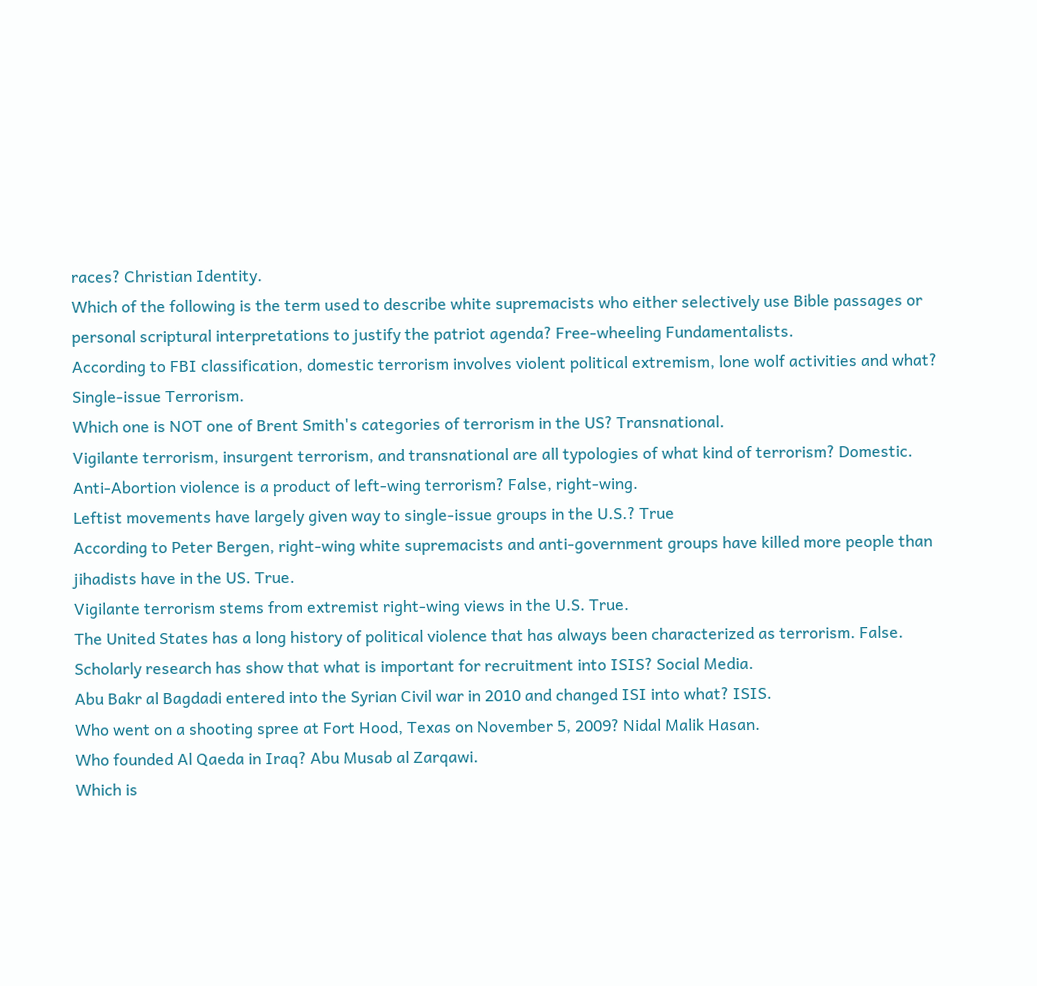races? Christian Identity.
Which of the following is the term used to describe white supremacists who either selectively use Bible passages or personal scriptural interpretations to justify the patriot agenda? Free-wheeling Fundamentalists.
According to FBI classification, domestic terrorism involves violent political extremism, lone wolf activities and what? Single-issue Terrorism.
Which one is NOT one of Brent Smith's categories of terrorism in the US? Transnational.
Vigilante terrorism, insurgent terrorism, and transnational are all typologies of what kind of terrorism? Domestic.
Anti-Abortion violence is a product of left-wing terrorism? False, right-wing.
Leftist movements have largely given way to single-issue groups in the U.S.? True
According to Peter Bergen, right-wing white supremacists and anti-government groups have killed more people than jihadists have in the US. True.
Vigilante terrorism stems from extremist right-wing views in the U.S. True.
The United States has a long history of political violence that has always been characterized as terrorism. False.
Scholarly research has show that what is important for recruitment into ISIS? Social Media.
Abu Bakr al Bagdadi entered into the Syrian Civil war in 2010 and changed ISI into what? ISIS.
Who went on a shooting spree at Fort Hood, Texas on November 5, 2009? Nidal Malik Hasan.
Who founded Al Qaeda in Iraq? Abu Musab al Zarqawi.
Which is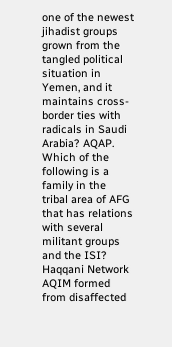one of the newest jihadist groups grown from the tangled political situation in Yemen, and it maintains cross-border ties with radicals in Saudi Arabia? AQAP.
Which of the following is a family in the tribal area of AFG that has relations with several militant groups and the ISI? Haqqani Network
AQIM formed from disaffected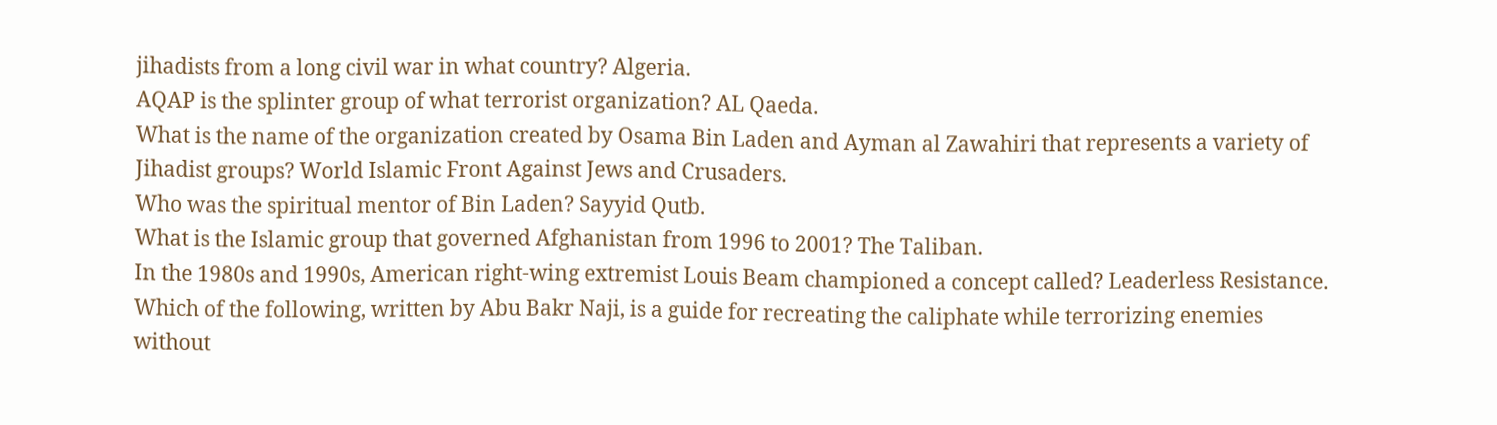jihadists from a long civil war in what country? Algeria.
AQAP is the splinter group of what terrorist organization? AL Qaeda.
What is the name of the organization created by Osama Bin Laden and Ayman al Zawahiri that represents a variety of Jihadist groups? World Islamic Front Against Jews and Crusaders.
Who was the spiritual mentor of Bin Laden? Sayyid Qutb.
What is the Islamic group that governed Afghanistan from 1996 to 2001? The Taliban.
In the 1980s and 1990s, American right-wing extremist Louis Beam championed a concept called? Leaderless Resistance.
Which of the following, written by Abu Bakr Naji, is a guide for recreating the caliphate while terrorizing enemies without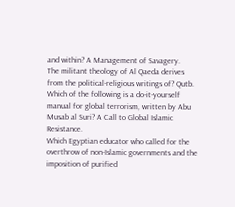and within? A Management of Savagery.
The militant theology of Al Qaeda derives from the political-religious writings of? Qutb.
Which of the following is a do-it-yourself manual for global terrorism, written by Abu Musab al Suri? A Call to Global Islamic Resistance.
Which Egyptian educator who called for the overthrow of non-Islamic governments and the imposition of purified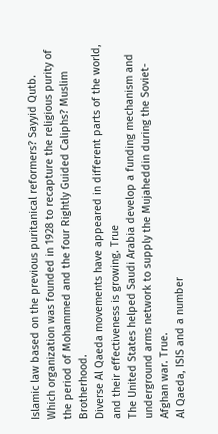Islamic law based on the previous puritanical reformers? Sayyid Qutb.
Which organization was founded in 1928 to recapture the religious purity of the period of Mohammed and the four Rightly Guided Caliphs? Muslim Brotherhood.
Diverse Al Qaeda movements have appeared in different parts of the world, and their effectiveness is growing. True
The United States helped Saudi Arabia develop a funding mechanism and underground arms network to supply the Mujaheddin during the Soviet-Afghan war. True.
Al Qaeda, ISIS and a number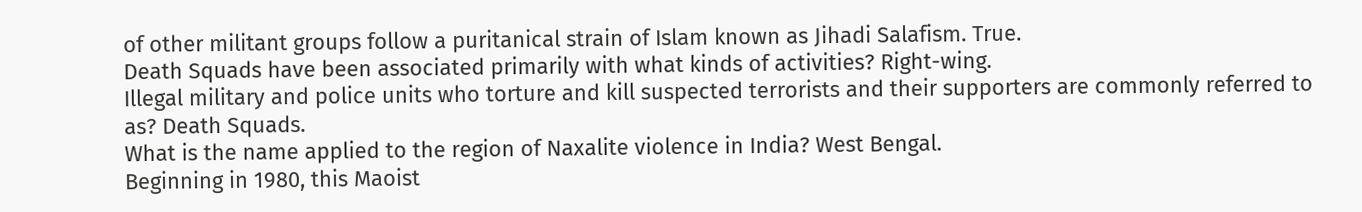of other militant groups follow a puritanical strain of Islam known as Jihadi Salafism. True.
Death Squads have been associated primarily with what kinds of activities? Right-wing.
Illegal military and police units who torture and kill suspected terrorists and their supporters are commonly referred to as? Death Squads.
What is the name applied to the region of Naxalite violence in India? West Bengal.
Beginning in 1980, this Maoist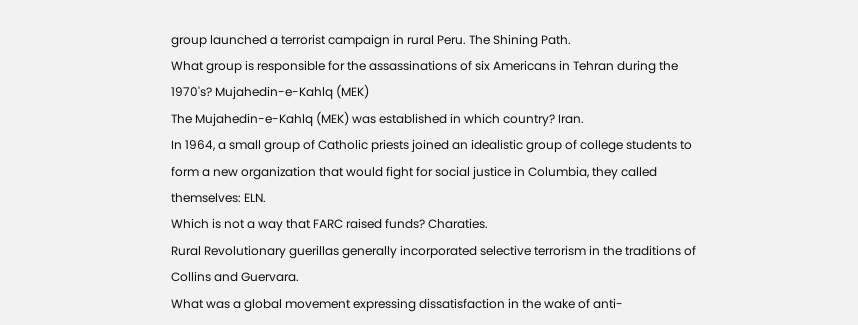group launched a terrorist campaign in rural Peru. The Shining Path.
What group is responsible for the assassinations of six Americans in Tehran during the 1970's? Mujahedin-e-Kahlq (MEK)
The Mujahedin-e-Kahlq (MEK) was established in which country? Iran.
In 1964, a small group of Catholic priests joined an idealistic group of college students to form a new organization that would fight for social justice in Columbia, they called themselves: ELN.
Which is not a way that FARC raised funds? Charaties.
Rural Revolutionary guerillas generally incorporated selective terrorism in the traditions of Collins and Guervara.
What was a global movement expressing dissatisfaction in the wake of anti-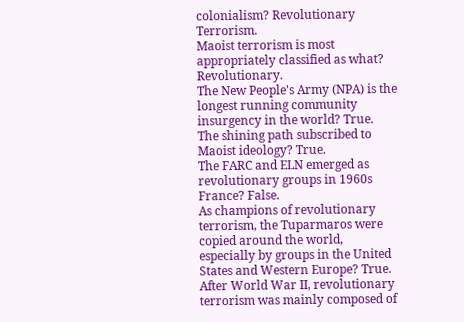colonialism? Revolutionary Terrorism.
Maoist terrorism is most appropriately classified as what? Revolutionary.
The New People's Army (NPA) is the longest running community insurgency in the world? True.
The shining path subscribed to Maoist ideology? True.
The FARC and ELN emerged as revolutionary groups in 1960s France? False.
As champions of revolutionary terrorism, the Tuparmaros were copied around the world, especially by groups in the United States and Western Europe? True.
After World War II, revolutionary terrorism was mainly composed of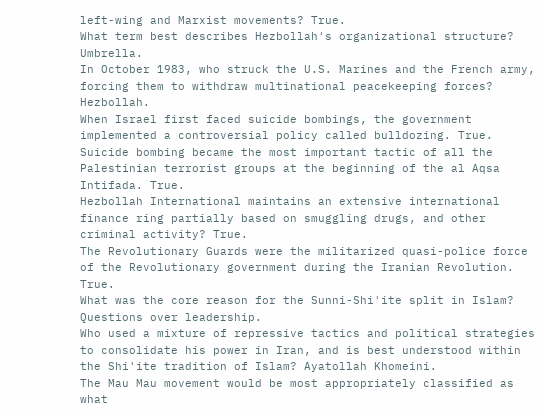left-wing and Marxist movements? True.
What term best describes Hezbollah's organizational structure? Umbrella.
In October 1983, who struck the U.S. Marines and the French army, forcing them to withdraw multinational peacekeeping forces? Hezbollah.
When Israel first faced suicide bombings, the government implemented a controversial policy called bulldozing. True.
Suicide bombing became the most important tactic of all the Palestinian terrorist groups at the beginning of the al Aqsa Intifada. True.
Hezbollah International maintains an extensive international finance ring partially based on smuggling drugs, and other criminal activity? True.
The Revolutionary Guards were the militarized quasi-police force of the Revolutionary government during the Iranian Revolution. True.
What was the core reason for the Sunni-Shi'ite split in Islam? Questions over leadership.
Who used a mixture of repressive tactics and political strategies to consolidate his power in Iran, and is best understood within the Shi'ite tradition of Islam? Ayatollah Khomeini.
The Mau Mau movement would be most appropriately classified as what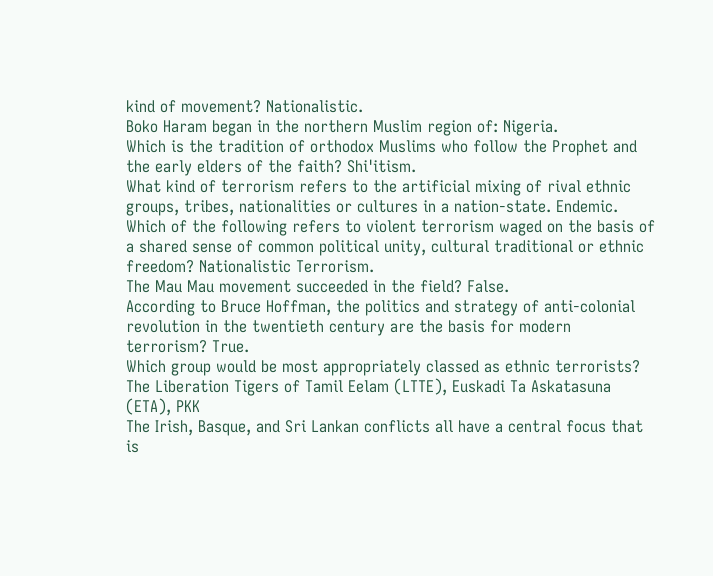kind of movement? Nationalistic.
Boko Haram began in the northern Muslim region of: Nigeria.
Which is the tradition of orthodox Muslims who follow the Prophet and the early elders of the faith? Shi'itism.
What kind of terrorism refers to the artificial mixing of rival ethnic groups, tribes, nationalities or cultures in a nation-state. Endemic.
Which of the following refers to violent terrorism waged on the basis of a shared sense of common political unity, cultural traditional or ethnic freedom? Nationalistic Terrorism.
The Mau Mau movement succeeded in the field? False.
According to Bruce Hoffman, the politics and strategy of anti-colonial revolution in the twentieth century are the basis for modern terrorism? True.
Which group would be most appropriately classed as ethnic terrorists? The Liberation Tigers of Tamil Eelam (LTTE), Euskadi Ta Askatasuna (ETA), PKK
The Irish, Basque, and Sri Lankan conflicts all have a central focus that is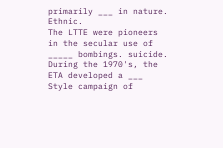primarily ___ in nature. Ethnic.
The LTTE were pioneers in the secular use of _____ bombings. suicide.
During the 1970's, the ETA developed a ___ Style campaign of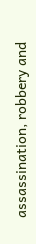assassination, robbery and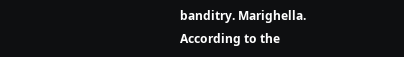banditry. Marighella.
According to the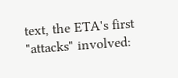text, the ETA's first "attacks" involved: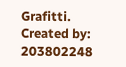Grafitti.
Created by: 203802248